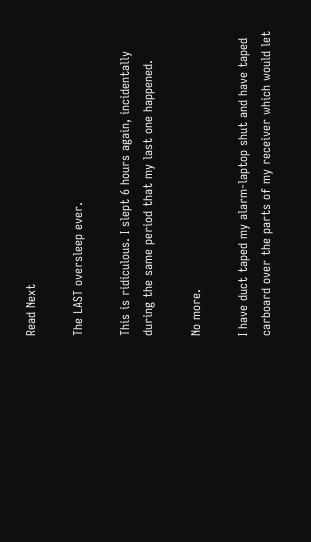Read Next

The LAST oversleep ever.

This is ridiculous. I slept 6 hours again, incidentally during the same period that my last one happened.

No more.

I have duct taped my alarm-laptop shut and have taped carboard over the parts of my receiver which would let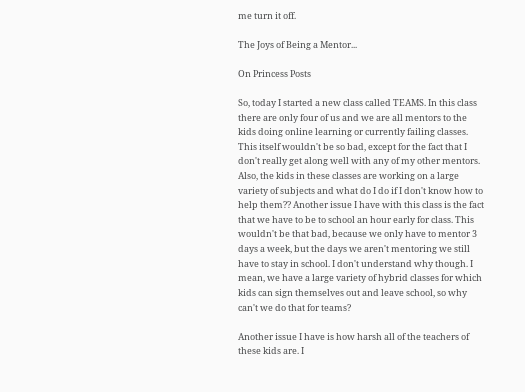me turn it off.

The Joys of Being a Mentor...

On Princess Posts

So, today I started a new class called TEAMS. In this class there are only four of us and we are all mentors to the kids doing online learning or currently failing classes. This itself wouldn't be so bad, except for the fact that I don't really get along well with any of my other mentors. Also, the kids in these classes are working on a large variety of subjects and what do I do if I don't know how to help them?? Another issue I have with this class is the fact that we have to be to school an hour early for class. This wouldn't be that bad, because we only have to mentor 3 days a week, but the days we aren't mentoring we still have to stay in school. I don't understand why though. I mean, we have a large variety of hybrid classes for which kids can sign themselves out and leave school, so why can't we do that for teams?

Another issue I have is how harsh all of the teachers of these kids are. I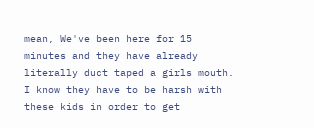mean, We've been here for 15 minutes and they have already literally duct taped a girls mouth. I know they have to be harsh with these kids in order to get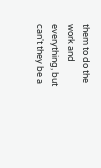them to do the work and everything, but can't they be a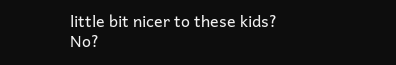little bit nicer to these kids? No?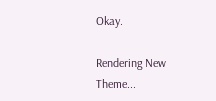Okay.

Rendering New Theme...